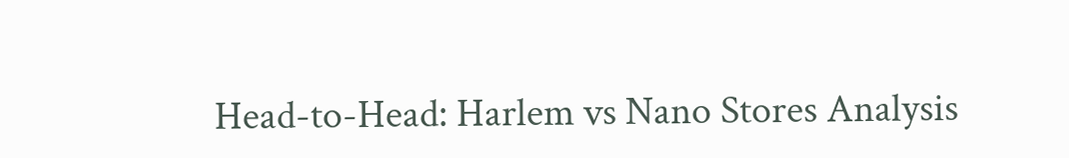Head-to-Head: Harlem vs Nano Stores Analysis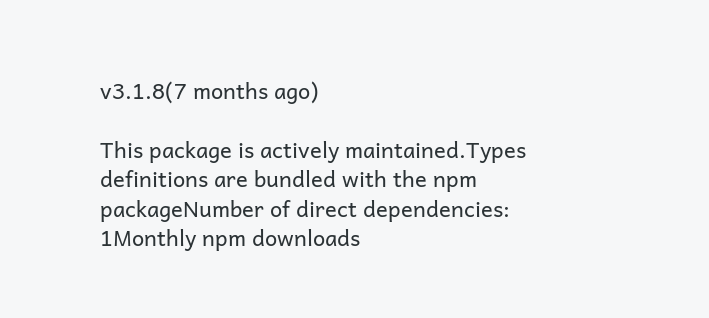v3.1.8(7 months ago)

This package is actively maintained.Types definitions are bundled with the npm packageNumber of direct dependencies: 1Monthly npm downloads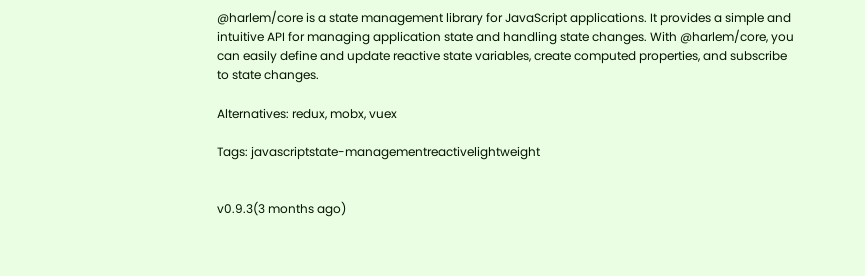@harlem/core is a state management library for JavaScript applications. It provides a simple and intuitive API for managing application state and handling state changes. With @harlem/core, you can easily define and update reactive state variables, create computed properties, and subscribe to state changes.

Alternatives: redux, mobx, vuex

Tags: javascriptstate-managementreactivelightweight


v0.9.3(3 months ago)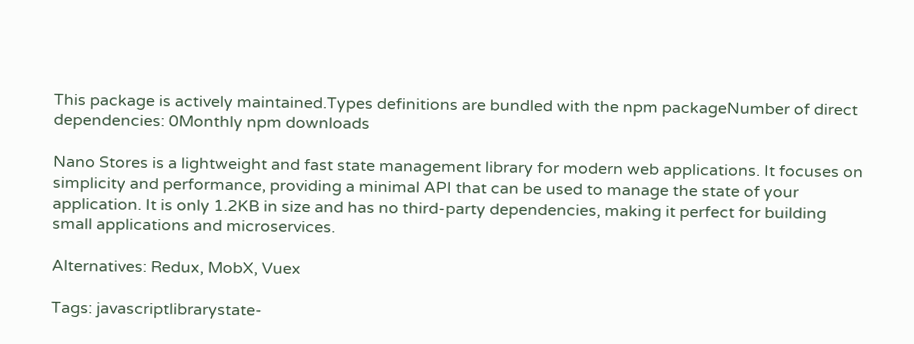This package is actively maintained.Types definitions are bundled with the npm packageNumber of direct dependencies: 0Monthly npm downloads

Nano Stores is a lightweight and fast state management library for modern web applications. It focuses on simplicity and performance, providing a minimal API that can be used to manage the state of your application. It is only 1.2KB in size and has no third-party dependencies, making it perfect for building small applications and microservices.

Alternatives: Redux, MobX, Vuex

Tags: javascriptlibrarystate-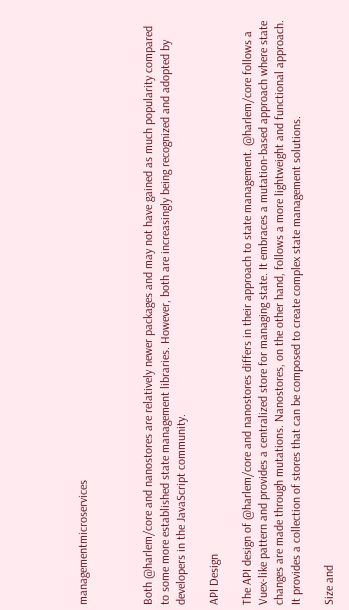managementmicroservices



Both @harlem/core and nanostores are relatively newer packages and may not have gained as much popularity compared to some more established state management libraries. However, both are increasingly being recognized and adopted by developers in the JavaScript community.

API Design

The API design of @harlem/core and nanostores differs in their approach to state management. @harlem/core follows a Vuex-like pattern and provides a centralized store for managing state. It embraces a mutation-based approach where state changes are made through mutations. Nanostores, on the other hand, follows a more lightweight and functional approach. It provides a collection of stores that can be composed to create complex state management solutions.

Size and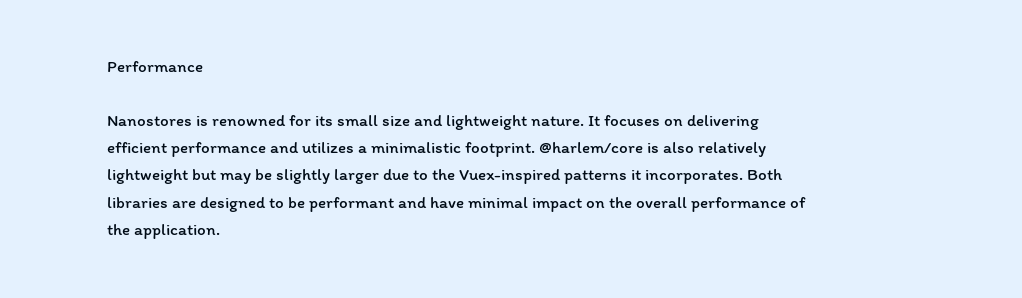Performance

Nanostores is renowned for its small size and lightweight nature. It focuses on delivering efficient performance and utilizes a minimalistic footprint. @harlem/core is also relatively lightweight but may be slightly larger due to the Vuex-inspired patterns it incorporates. Both libraries are designed to be performant and have minimal impact on the overall performance of the application.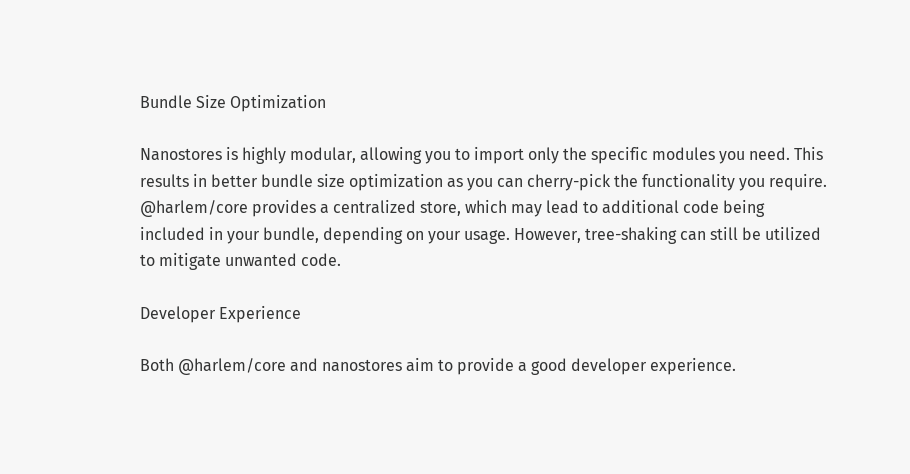Bundle Size Optimization

Nanostores is highly modular, allowing you to import only the specific modules you need. This results in better bundle size optimization as you can cherry-pick the functionality you require. @harlem/core provides a centralized store, which may lead to additional code being included in your bundle, depending on your usage. However, tree-shaking can still be utilized to mitigate unwanted code.

Developer Experience

Both @harlem/core and nanostores aim to provide a good developer experience.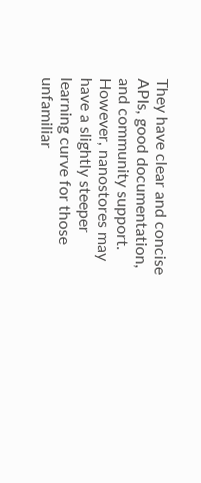They have clear and concise APIs, good documentation, and community support. However, nanostores may have a slightly steeper learning curve for those unfamiliar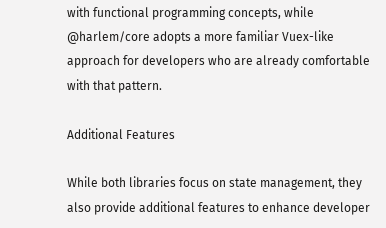with functional programming concepts, while @harlem/core adopts a more familiar Vuex-like approach for developers who are already comfortable with that pattern.

Additional Features

While both libraries focus on state management, they also provide additional features to enhance developer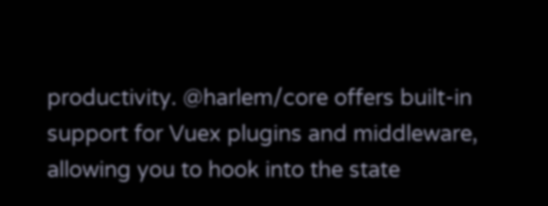productivity. @harlem/core offers built-in support for Vuex plugins and middleware, allowing you to hook into the state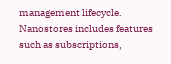management lifecycle. Nanostores includes features such as subscriptions,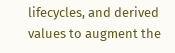lifecycles, and derived values to augment the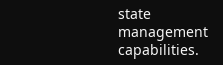state management capabilities.